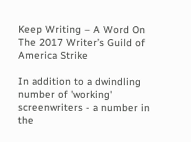Keep Writing – A Word On The 2017 Writer’s Guild of America Strike

In addition to a dwindling number of 'working' screenwriters - a number in the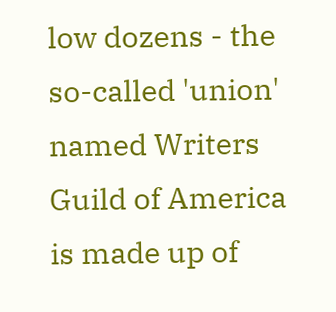low dozens - the so-called 'union' named Writers Guild of America is made up of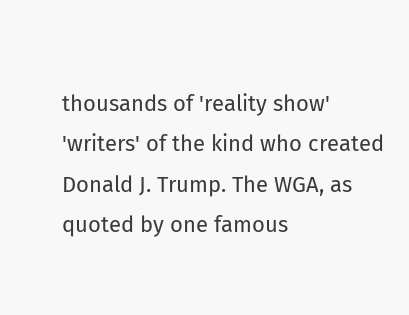thousands of 'reality show' 'writers' of the kind who created Donald J. Trump. The WGA, as quoted by one famous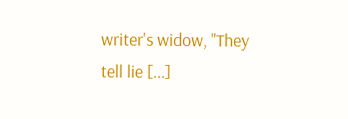writer's widow, "They tell lie [...]